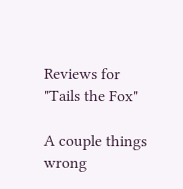Reviews for "Tails the Fox"

A couple things wrong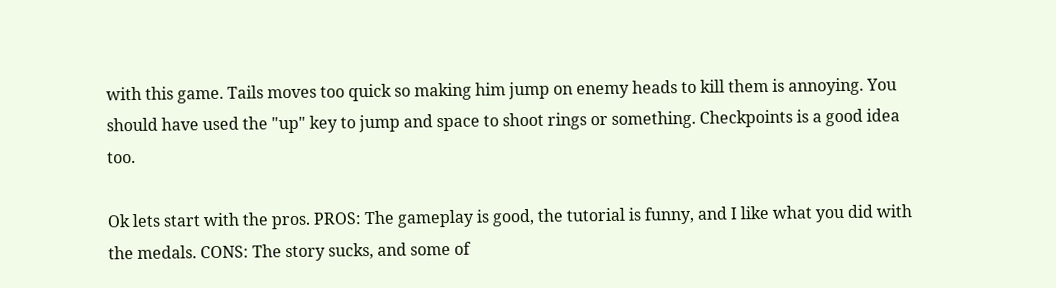with this game. Tails moves too quick so making him jump on enemy heads to kill them is annoying. You should have used the "up" key to jump and space to shoot rings or something. Checkpoints is a good idea too.

Ok lets start with the pros. PROS: The gameplay is good, the tutorial is funny, and I like what you did with the medals. CONS: The story sucks, and some of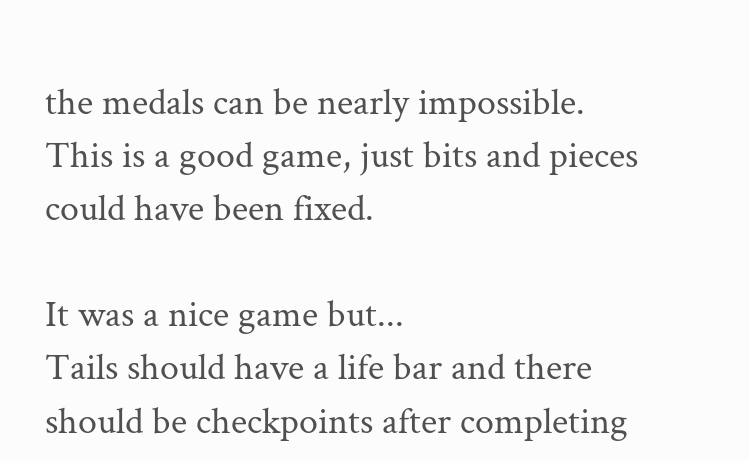the medals can be nearly impossible. This is a good game, just bits and pieces could have been fixed.

It was a nice game but...
Tails should have a life bar and there should be checkpoints after completing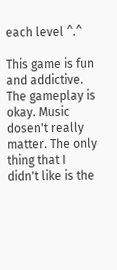each level ^.^

This game is fun and addictive. The gameplay is okay. Music dosen't really matter. The only thing that I didn't like is the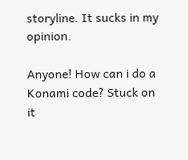storyline. It sucks in my opinion.

Anyone! How can i do a Konami code? Stuck on it